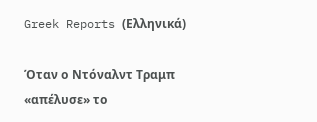Greek Reports (Ελληνικά)

Όταν ο Ντόναλντ Τραμπ «απέλυσε» το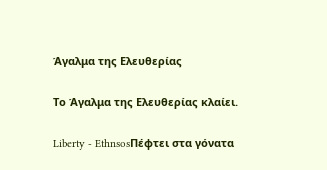Άγαλμα της Ελευθερίας

Το Άγαλμα της Ελευθερίας κλαίει.

Liberty - EthnsosΠέφτει στα γόνατα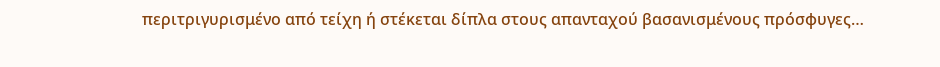περιτριγυρισμένο από τείχη ή στέκεται δίπλα στους απανταχού βασανισμένους πρόσφυγες…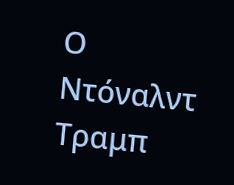Ο Ντόναλντ Τραμπ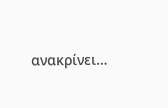ανακρίνει…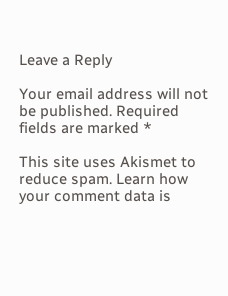Leave a Reply

Your email address will not be published. Required fields are marked *

This site uses Akismet to reduce spam. Learn how your comment data is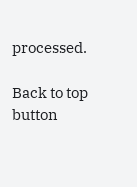processed.

Back to top button